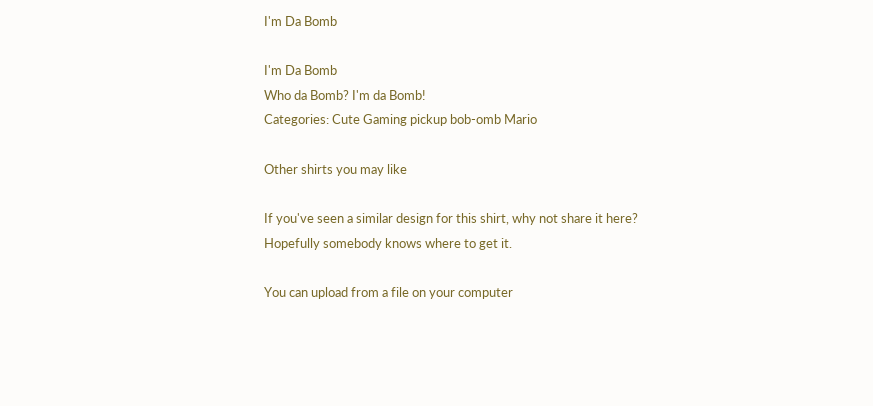I'm Da Bomb

I'm Da Bomb
Who da Bomb? I'm da Bomb!
Categories: Cute Gaming pickup bob-omb Mario

Other shirts you may like

If you've seen a similar design for this shirt, why not share it here?
Hopefully somebody knows where to get it.

You can upload from a file on your computer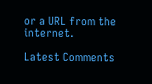or a URL from the internet.

Latest Comments